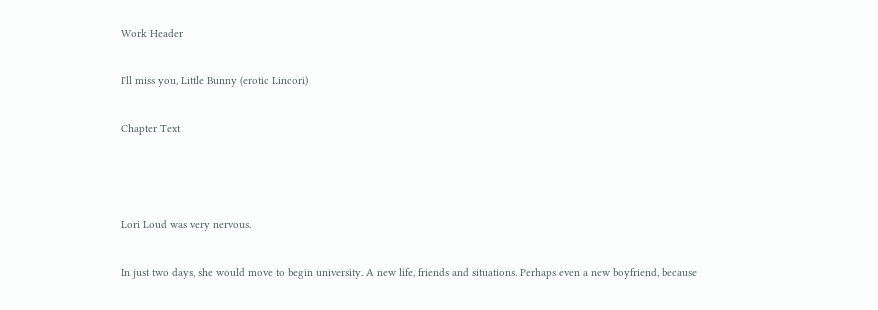Work Header

I'll miss you, Little Bunny (erotic Lincori)

Chapter Text



Lori Loud was very nervous.

In just two days, she would move to begin university. A new life, friends and situations. Perhaps even a new boyfriend, because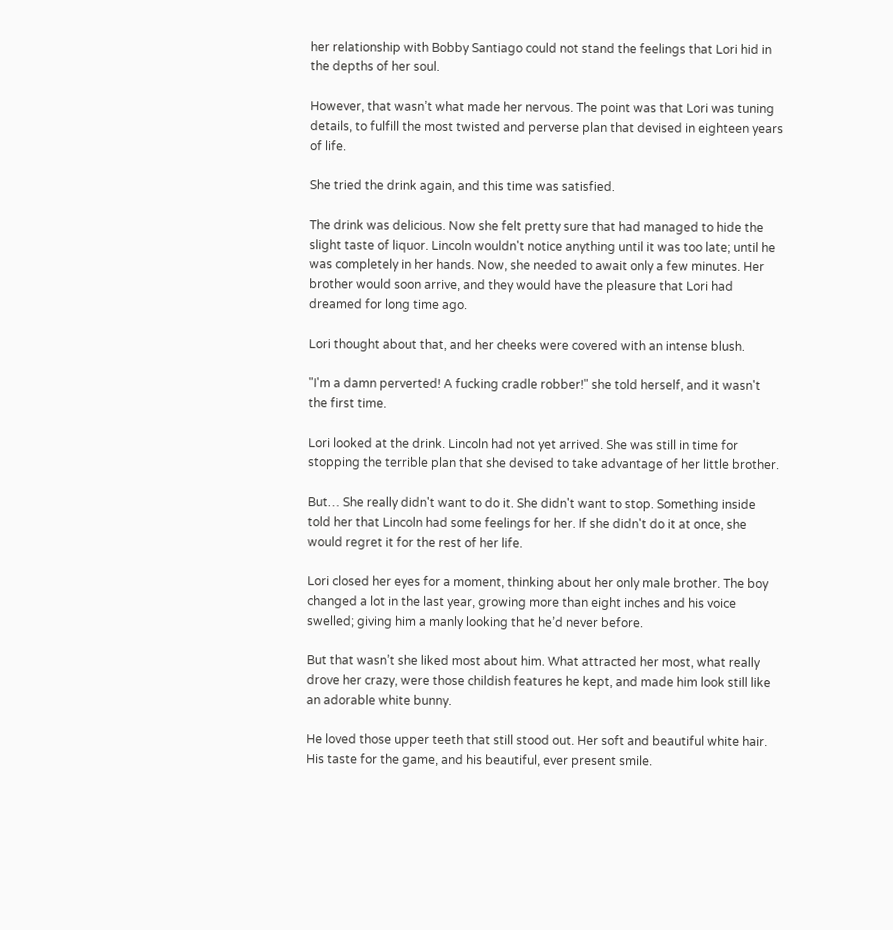her relationship with Bobby Santiago could not stand the feelings that Lori hid in the depths of her soul.

However, that wasn’t what made her nervous. The point was that Lori was tuning details, to fulfill the most twisted and perverse plan that devised in eighteen years of life.

She tried the drink again, and this time was satisfied.

The drink was delicious. Now she felt pretty sure that had managed to hide the slight taste of liquor. Lincoln wouldn't notice anything until it was too late; until he was completely in her hands. Now, she needed to await only a few minutes. Her brother would soon arrive, and they would have the pleasure that Lori had dreamed for long time ago.

Lori thought about that, and her cheeks were covered with an intense blush.

"I'm a damn perverted! A fucking cradle robber!" she told herself, and it wasn't the first time.

Lori looked at the drink. Lincoln had not yet arrived. She was still in time for stopping the terrible plan that she devised to take advantage of her little brother.

But… She really didn't want to do it. She didn't want to stop. Something inside told her that Lincoln had some feelings for her. If she didn't do it at once, she would regret it for the rest of her life.

Lori closed her eyes for a moment, thinking about her only male brother. The boy changed a lot in the last year, growing more than eight inches and his voice swelled; giving him a manly looking that he’d never before.

But that wasn’t she liked most about him. What attracted her most, what really drove her crazy, were those childish features he kept, and made him look still like an adorable white bunny.

He loved those upper teeth that still stood out. Her soft and beautiful white hair. His taste for the game, and his beautiful, ever present smile.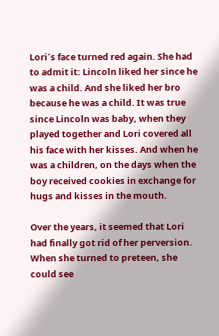Lori´s face turned red again. She had to admit it: Lincoln liked her since he was a child. And she liked her bro because he was a child. It was true since Lincoln was baby, when they played together and Lori covered all his face with her kisses. And when he was a children, on the days when the boy received cookies in exchange for hugs and kisses in the mouth.

Over the years, it seemed that Lori had finally got rid of her perversion. When she turned to preteen, she could see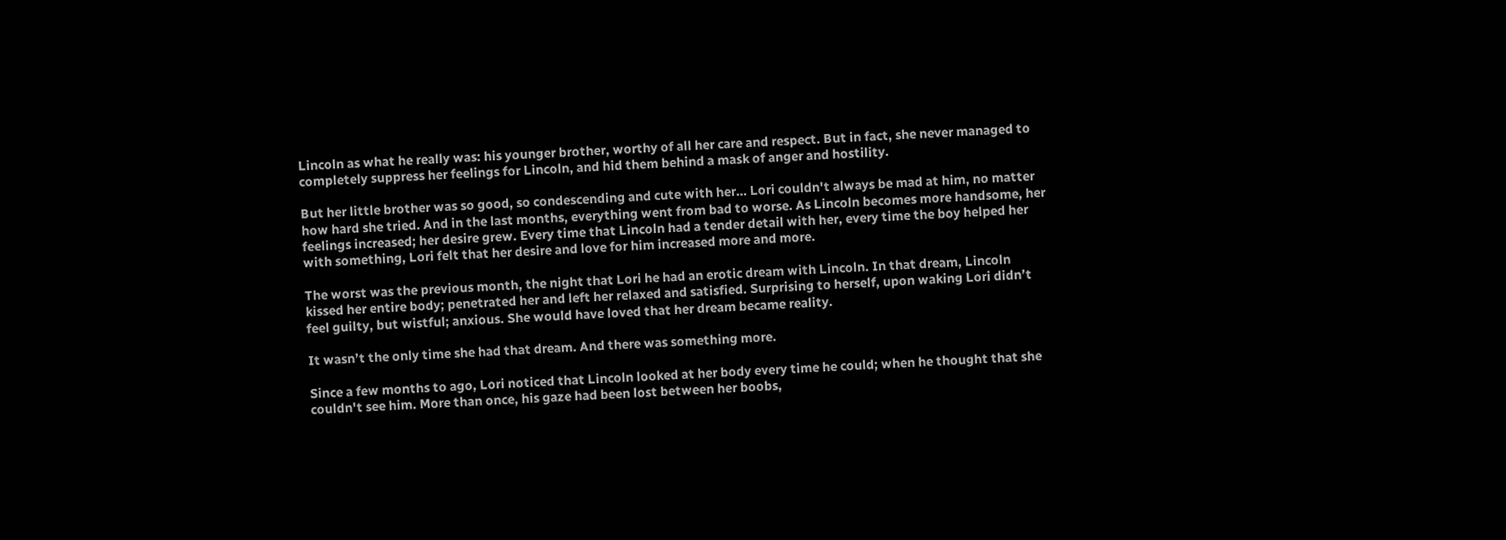Lincoln as what he really was: his younger brother, worthy of all her care and respect. But in fact, she never managed to completely suppress her feelings for Lincoln, and hid them behind a mask of anger and hostility.

But her little brother was so good, so condescending and cute with her… Lori couldn't always be mad at him, no matter how hard she tried. And in the last months, everything went from bad to worse. As Lincoln becomes more handsome, her feelings increased; her desire grew. Every time that Lincoln had a tender detail with her, every time the boy helped her with something, Lori felt that her desire and love for him increased more and more.

The worst was the previous month, the night that Lori he had an erotic dream with Lincoln. In that dream, Lincoln kissed her entire body; penetrated her and left her relaxed and satisfied. Surprising to herself, upon waking Lori didn’t feel guilty, but wistful; anxious. She would have loved that her dream became reality.

It wasn’t the only time she had that dream. And there was something more.

Since a few months to ago, Lori noticed that Lincoln looked at her body every time he could; when he thought that she couldn't see him. More than once, his gaze had been lost between her boobs,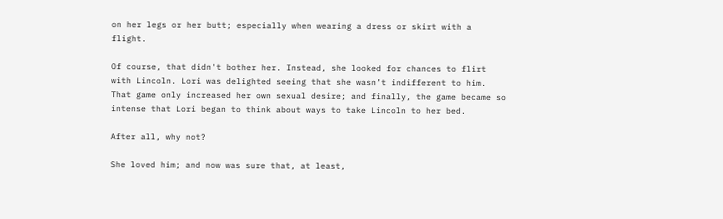on her legs or her butt; especially when wearing a dress or skirt with a flight.

Of course, that didn't bother her. Instead, she looked for chances to flirt with Lincoln. Lori was delighted seeing that she wasn’t indifferent to him. That game only increased her own sexual desire; and finally, the game became so intense that Lori began to think about ways to take Lincoln to her bed.

After all, why not?

She loved him; and now was sure that, at least,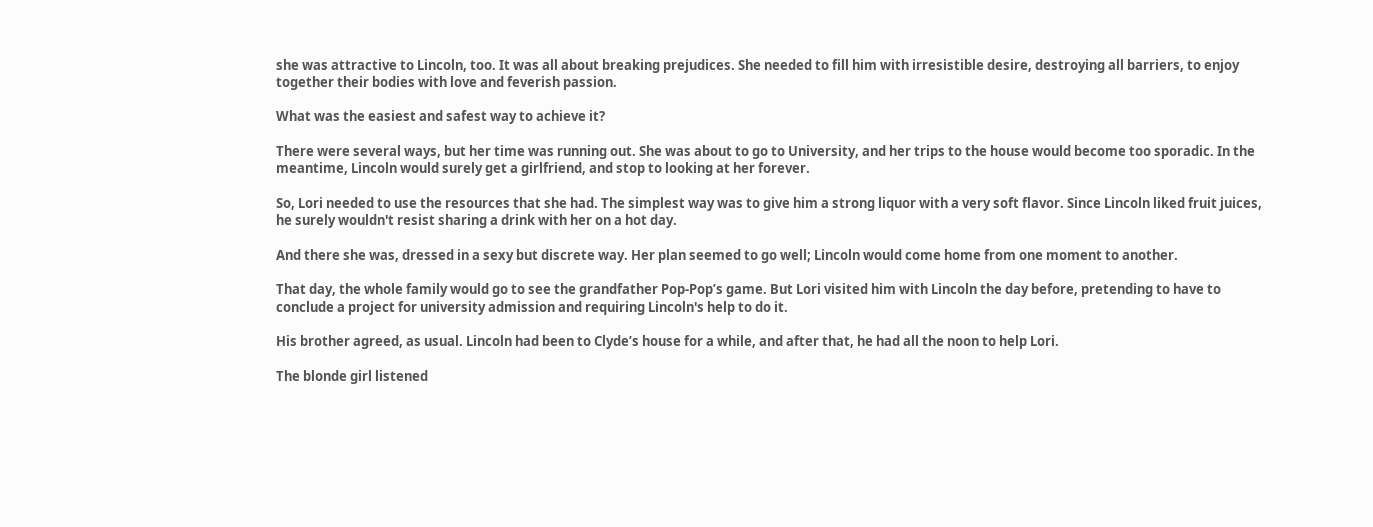she was attractive to Lincoln, too. It was all about breaking prejudices. She needed to fill him with irresistible desire, destroying all barriers, to enjoy together their bodies with love and feverish passion.

What was the easiest and safest way to achieve it?

There were several ways, but her time was running out. She was about to go to University, and her trips to the house would become too sporadic. In the meantime, Lincoln would surely get a girlfriend, and stop to looking at her forever.

So, Lori needed to use the resources that she had. The simplest way was to give him a strong liquor with a very soft flavor. Since Lincoln liked fruit juices, he surely wouldn't resist sharing a drink with her on a hot day.

And there she was, dressed in a sexy but discrete way. Her plan seemed to go well; Lincoln would come home from one moment to another.

That day, the whole family would go to see the grandfather Pop-Pop’s game. But Lori visited him with Lincoln the day before, pretending to have to conclude a project for university admission and requiring Lincoln's help to do it.

His brother agreed, as usual. Lincoln had been to Clyde’s house for a while, and after that, he had all the noon to help Lori.

The blonde girl listened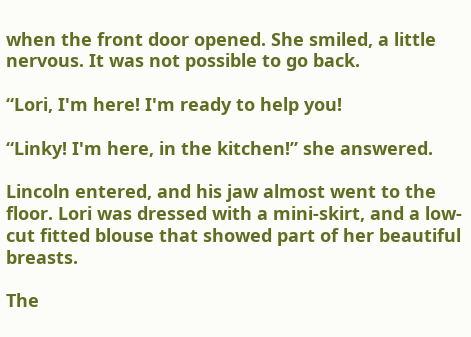when the front door opened. She smiled, a little nervous. It was not possible to go back.

“Lori, I'm here! I'm ready to help you!

“Linky! I'm here, in the kitchen!” she answered.

Lincoln entered, and his jaw almost went to the floor. Lori was dressed with a mini-skirt, and a low-cut fitted blouse that showed part of her beautiful breasts.

The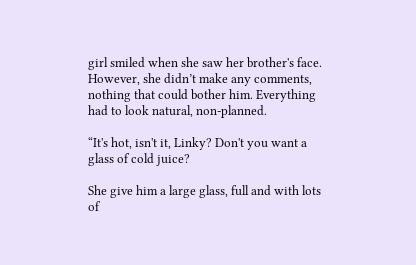girl smiled when she saw her brother's face. However, she didn’t make any comments, nothing that could bother him. Everything had to look natural, non-planned.

“It's hot, isn't it, Linky? Don't you want a glass of cold juice?

She give him a large glass, full and with lots of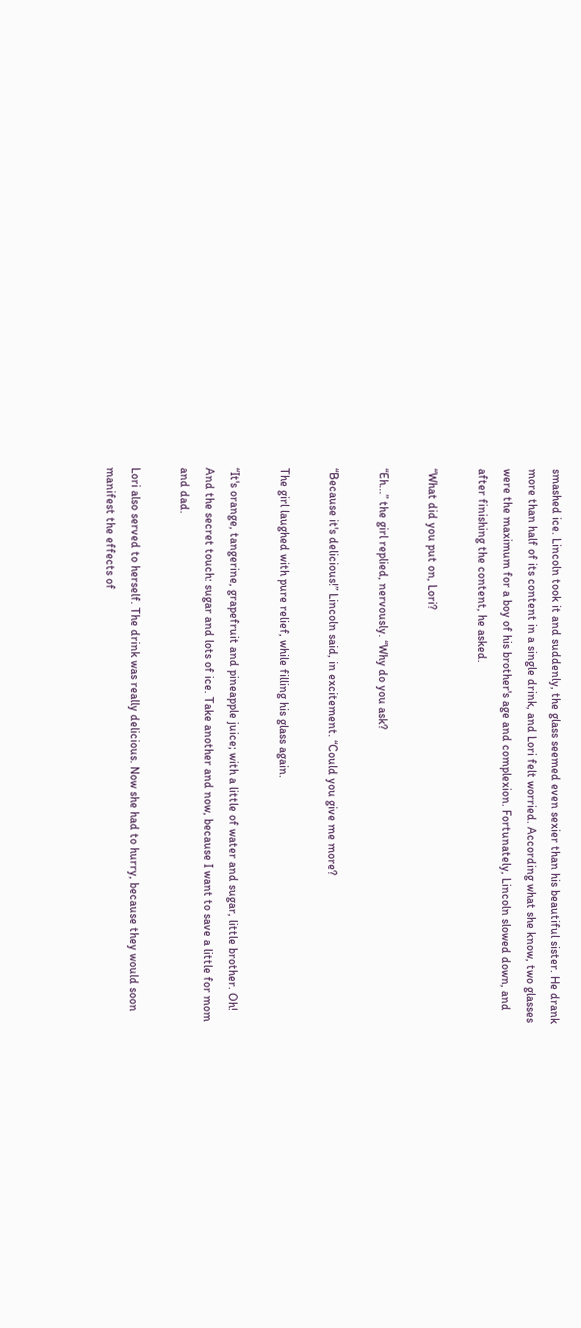smashed ice. Lincoln took it and suddenly, the glass seemed even sexier than his beautiful sister. He drank more than half of its content in a single drink, and Lori felt worried. According what she know, two glasses were the maximum for a boy of his brother's age and complexion. Fortunately, Lincoln slowed down, and after finishing the content, he asked.

“What did you put on, Lori?

“Eh...” the girl replied, nervously. “Why do you ask?

“Because it's delicious!” Lincoln said, in excitement. “Could you give me more?

The girl laughed with pure relief, while filling his glass again.

“It's orange, tangerine, grapefruit and pineapple juice; with a little of water and sugar, little brother. Oh! And the secret touch: sugar and lots of ice. Take another and now, because I want to save a little for mom and dad.

Lori also served to herself. The drink was really delicious. Now she had to hurry, because they would soon manifest the effects of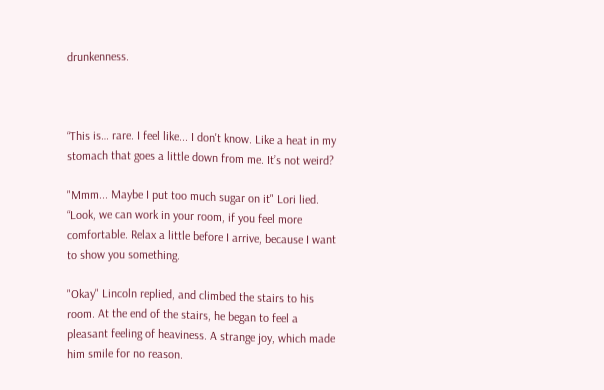drunkenness.



“This is… rare. I feel like... I don't know. Like a heat in my stomach that goes a little down from me. It’s not weird?

"Mmm... Maybe I put too much sugar on it" Lori lied. “Look, we can work in your room, if you feel more comfortable. Relax a little before I arrive, because I want to show you something.

"Okay" Lincoln replied, and climbed the stairs to his room. At the end of the stairs, he began to feel a pleasant feeling of heaviness. A strange joy, which made him smile for no reason.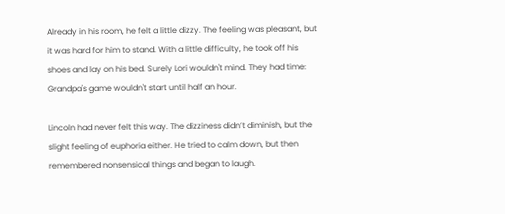Already in his room, he felt a little dizzy. The feeling was pleasant, but it was hard for him to stand. With a little difficulty, he took off his shoes and lay on his bed. Surely Lori wouldn't mind. They had time: Grandpa's game wouldn't start until half an hour.

Lincoln had never felt this way. The dizziness didn’t diminish, but the slight feeling of euphoria either. He tried to calm down, but then remembered nonsensical things and began to laugh.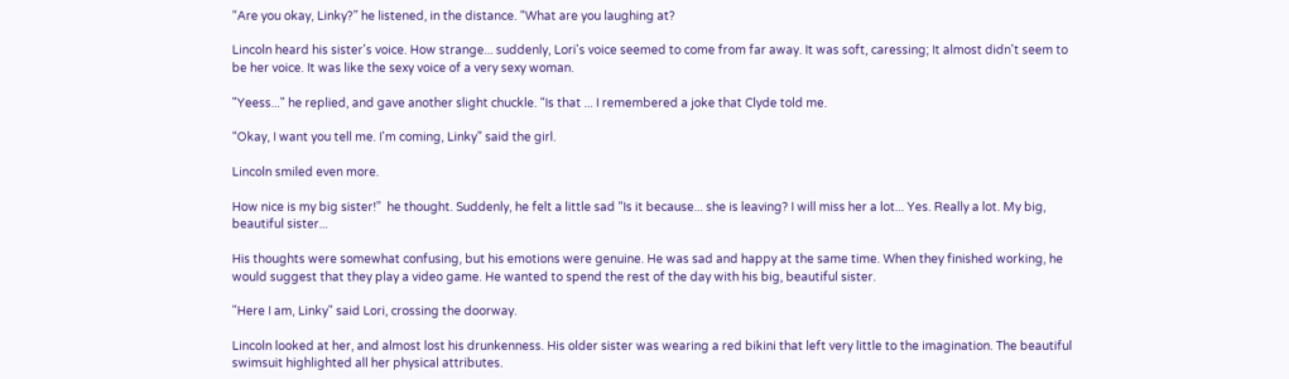“Are you okay, Linky?” he listened, in the distance. “What are you laughing at?

Lincoln heard his sister's voice. How strange... suddenly, Lori's voice seemed to come from far away. It was soft, caressing; It almost didn't seem to be her voice. It was like the sexy voice of a very sexy woman.

"Yeess..." he replied, and gave another slight chuckle. “Is that ... I remembered a joke that Clyde told me.

“Okay, I want you tell me. I'm coming, Linky” said the girl.

Lincoln smiled even more.

How nice is my big sister!”  he thought. Suddenly, he felt a little sad “Is it because... she is leaving? I will miss her a lot... Yes. Really a lot. My big, beautiful sister...

His thoughts were somewhat confusing, but his emotions were genuine. He was sad and happy at the same time. When they finished working, he would suggest that they play a video game. He wanted to spend the rest of the day with his big, beautiful sister.

"Here I am, Linky" said Lori, crossing the doorway.

Lincoln looked at her, and almost lost his drunkenness. His older sister was wearing a red bikini that left very little to the imagination. The beautiful swimsuit highlighted all her physical attributes.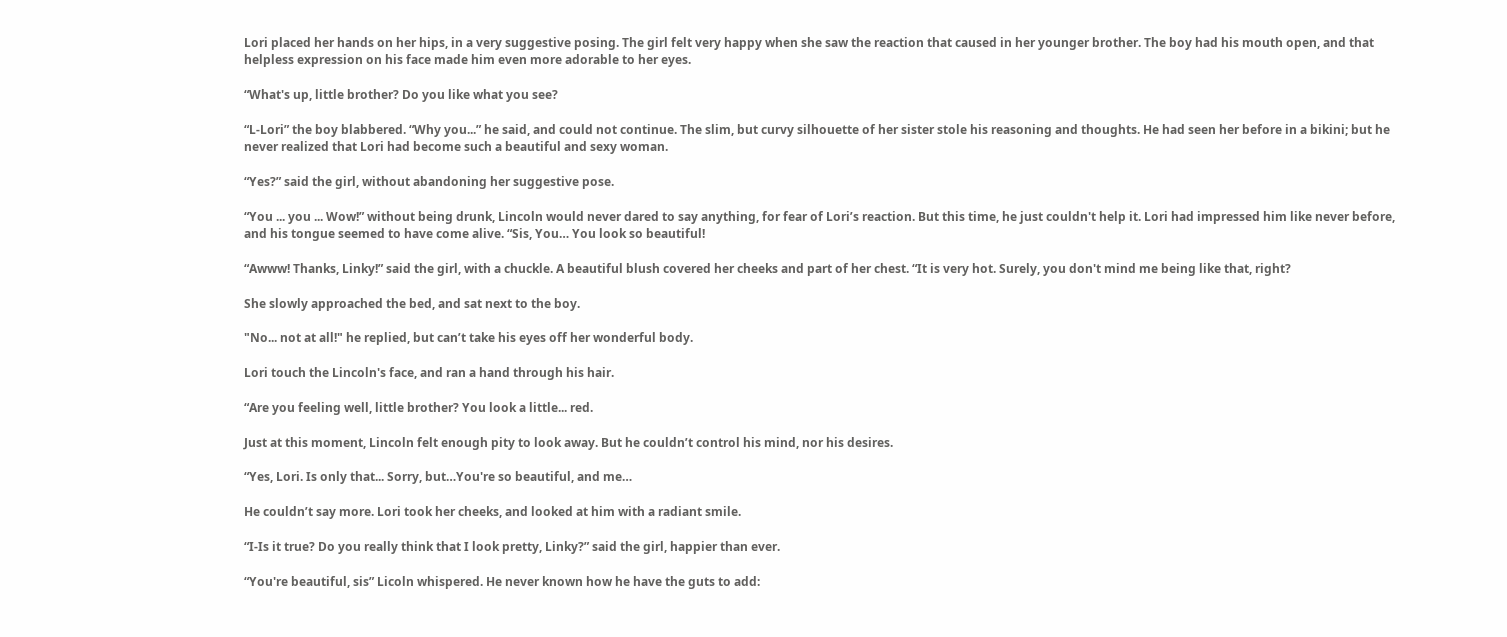Lori placed her hands on her hips, in a very suggestive posing. The girl felt very happy when she saw the reaction that caused in her younger brother. The boy had his mouth open, and that helpless expression on his face made him even more adorable to her eyes.

“What's up, little brother? Do you like what you see?

“L-Lori” the boy blabbered. “Why you...” he said, and could not continue. The slim, but curvy silhouette of her sister stole his reasoning and thoughts. He had seen her before in a bikini; but he never realized that Lori had become such a beautiful and sexy woman.

“Yes?” said the girl, without abandoning her suggestive pose.

“You ... you ... Wow!” without being drunk, Lincoln would never dared to say anything, for fear of Lori’s reaction. But this time, he just couldn't help it. Lori had impressed him like never before, and his tongue seemed to have come alive. “Sis, You… You look so beautiful!

“Awww! Thanks, Linky!” said the girl, with a chuckle. A beautiful blush covered her cheeks and part of her chest. “It is very hot. Surely, you don't mind me being like that, right?

She slowly approached the bed, and sat next to the boy.

"No... not at all!" he replied, but can’t take his eyes off her wonderful body.

Lori touch the Lincoln's face, and ran a hand through his hair.

“Are you feeling well, little brother? You look a little... red.

Just at this moment, Lincoln felt enough pity to look away. But he couldn’t control his mind, nor his desires.

“Yes, Lori. Is only that... Sorry, but…You're so beautiful, and me…

He couldn’t say more. Lori took her cheeks, and looked at him with a radiant smile.

“I-Is it true? Do you really think that I look pretty, Linky?” said the girl, happier than ever.

“You're beautiful, sis” Licoln whispered. He never known how he have the guts to add: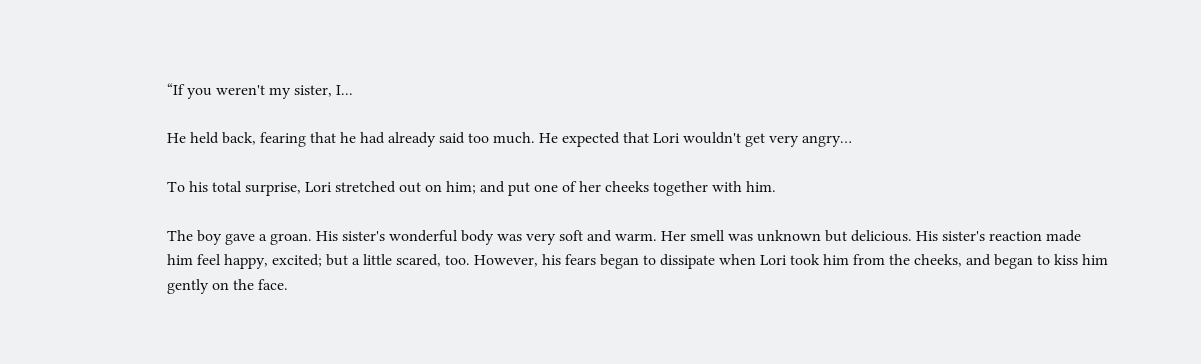“If you weren't my sister, I...

He held back, fearing that he had already said too much. He expected that Lori wouldn't get very angry…

To his total surprise, Lori stretched out on him; and put one of her cheeks together with him.

The boy gave a groan. His sister's wonderful body was very soft and warm. Her smell was unknown but delicious. His sister's reaction made him feel happy, excited; but a little scared, too. However, his fears began to dissipate when Lori took him from the cheeks, and began to kiss him gently on the face.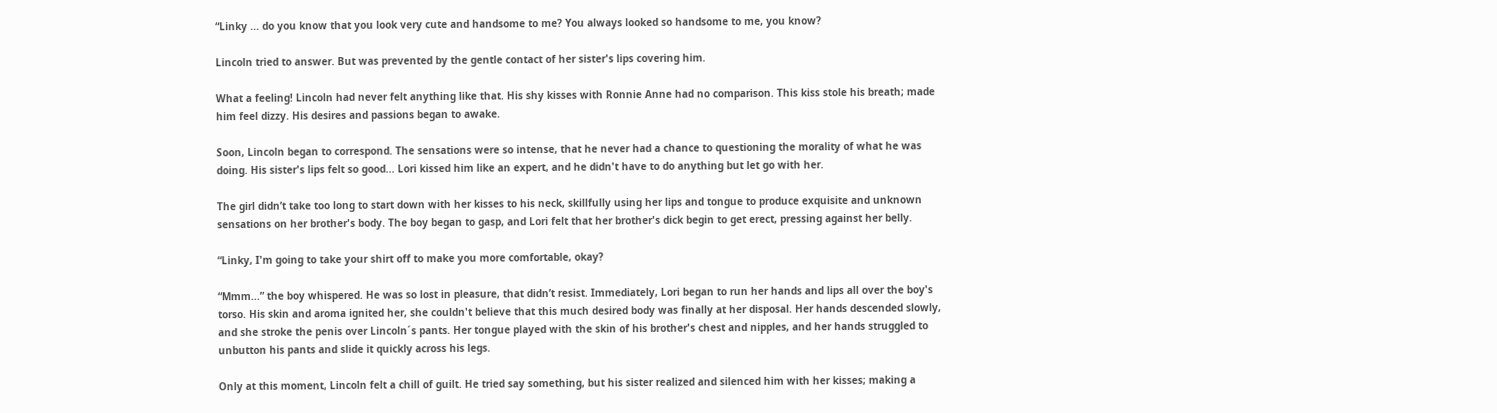“Linky ... do you know that you look very cute and handsome to me? You always looked so handsome to me, you know?

Lincoln tried to answer. But was prevented by the gentle contact of her sister's lips covering him.

What a feeling! Lincoln had never felt anything like that. His shy kisses with Ronnie Anne had no comparison. This kiss stole his breath; made him feel dizzy. His desires and passions began to awake.

Soon, Lincoln began to correspond. The sensations were so intense, that he never had a chance to questioning the morality of what he was doing. His sister's lips felt so good... Lori kissed him like an expert, and he didn't have to do anything but let go with her.

The girl didn’t take too long to start down with her kisses to his neck, skillfully using her lips and tongue to produce exquisite and unknown sensations on her brother's body. The boy began to gasp, and Lori felt that her brother's dick begin to get erect, pressing against her belly.

“Linky, I'm going to take your shirt off to make you more comfortable, okay?

“Mmm...” the boy whispered. He was so lost in pleasure, that didn’t resist. Immediately, Lori began to run her hands and lips all over the boy's torso. His skin and aroma ignited her, she couldn't believe that this much desired body was finally at her disposal. Her hands descended slowly, and she stroke the penis over Lincoln´s pants. Her tongue played with the skin of his brother's chest and nipples, and her hands struggled to unbutton his pants and slide it quickly across his legs.

Only at this moment, Lincoln felt a chill of guilt. He tried say something, but his sister realized and silenced him with her kisses; making a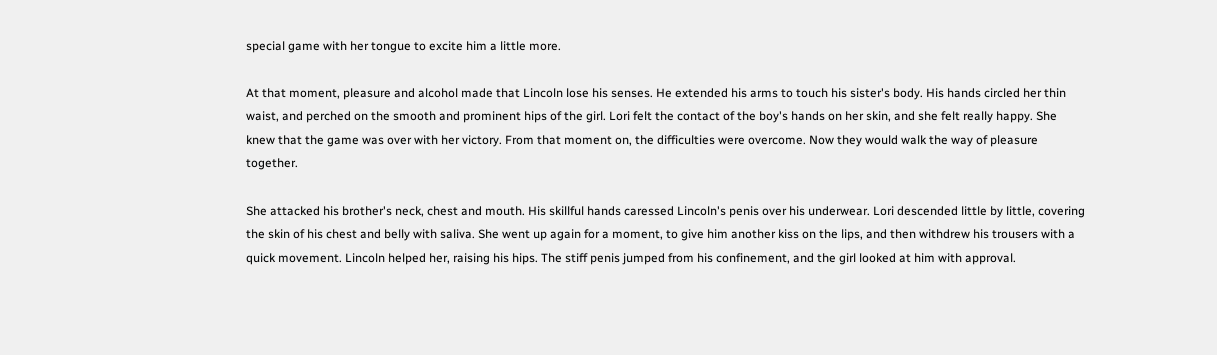special game with her tongue to excite him a little more.

At that moment, pleasure and alcohol made that Lincoln lose his senses. He extended his arms to touch his sister's body. His hands circled her thin waist, and perched on the smooth and prominent hips of the girl. Lori felt the contact of the boy's hands on her skin, and she felt really happy. She knew that the game was over with her victory. From that moment on, the difficulties were overcome. Now they would walk the way of pleasure together.

She attacked his brother's neck, chest and mouth. His skillful hands caressed Lincoln's penis over his underwear. Lori descended little by little, covering the skin of his chest and belly with saliva. She went up again for a moment, to give him another kiss on the lips, and then withdrew his trousers with a quick movement. Lincoln helped her, raising his hips. The stiff penis jumped from his confinement, and the girl looked at him with approval.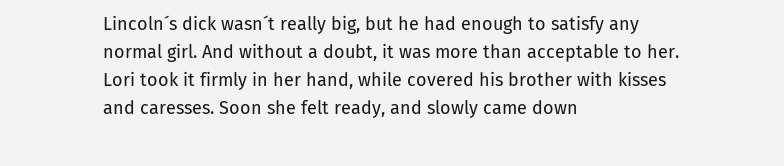Lincoln´s dick wasn´t really big, but he had enough to satisfy any normal girl. And without a doubt, it was more than acceptable to her. Lori took it firmly in her hand, while covered his brother with kisses and caresses. Soon she felt ready, and slowly came down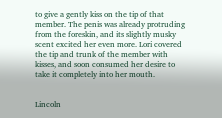to give a gently kiss on the tip of that member. The penis was already protruding from the foreskin, and its slightly musky scent excited her even more. Lori covered the tip and trunk of the member with kisses, and soon consumed her desire to take it completely into her mouth.


Lincoln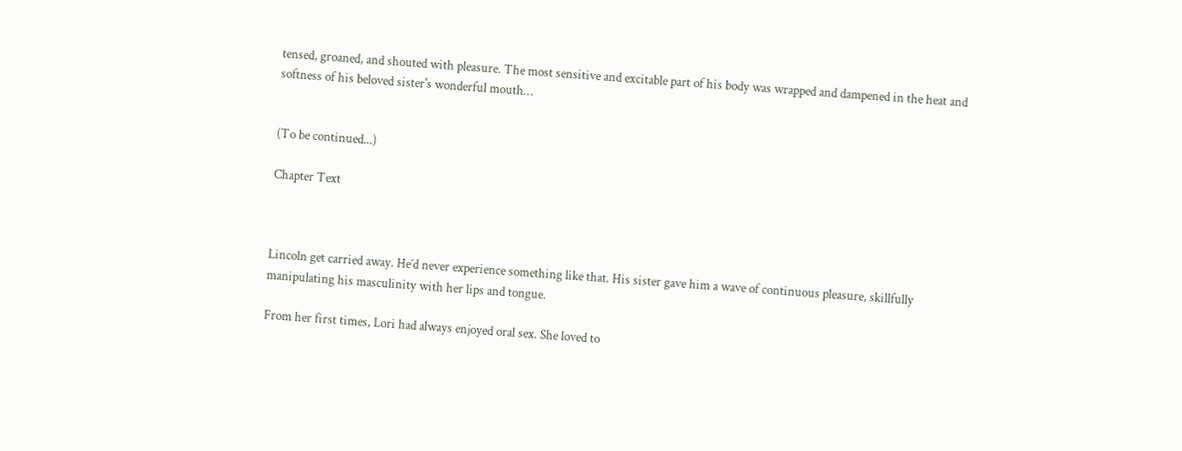tensed, groaned, and shouted with pleasure. The most sensitive and excitable part of his body was wrapped and dampened in the heat and softness of his beloved sister's wonderful mouth…


(To be continued...)

Chapter Text



Lincoln get carried away. He´d never experience something like that. His sister gave him a wave of continuous pleasure, skillfully manipulating his masculinity with her lips and tongue.

From her first times, Lori had always enjoyed oral sex. She loved to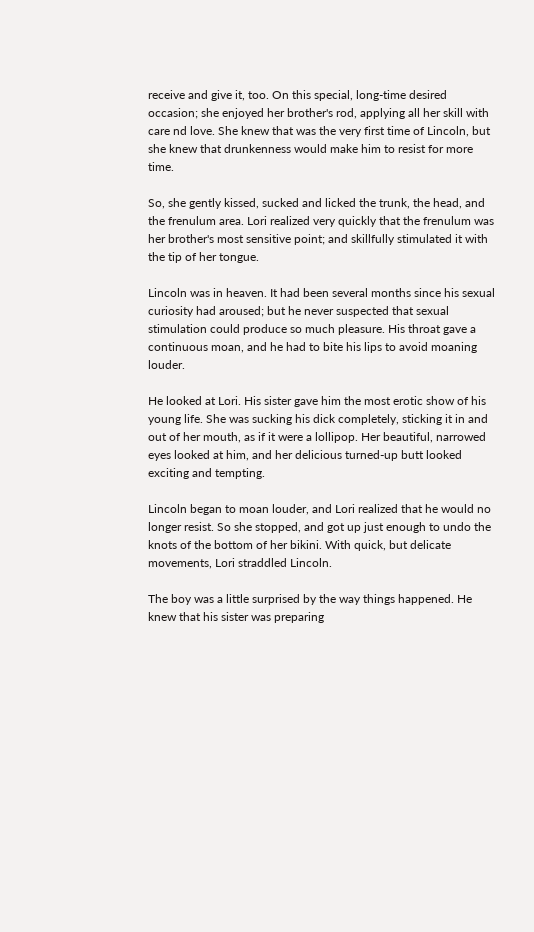receive and give it, too. On this special, long-time desired occasion; she enjoyed her brother's rod, applying all her skill with care nd love. She knew that was the very first time of Lincoln, but she knew that drunkenness would make him to resist for more time.

So, she gently kissed, sucked and licked the trunk, the head, and the frenulum area. Lori realized very quickly that the frenulum was her brother's most sensitive point; and skillfully stimulated it with the tip of her tongue.

Lincoln was in heaven. It had been several months since his sexual curiosity had aroused; but he never suspected that sexual stimulation could produce so much pleasure. His throat gave a continuous moan, and he had to bite his lips to avoid moaning louder.

He looked at Lori. His sister gave him the most erotic show of his young life. She was sucking his dick completely, sticking it in and out of her mouth, as if it were a lollipop. Her beautiful, narrowed eyes looked at him, and her delicious turned-up butt looked exciting and tempting.

Lincoln began to moan louder, and Lori realized that he would no longer resist. So she stopped, and got up just enough to undo the knots of the bottom of her bikini. With quick, but delicate movements, Lori straddled Lincoln.

The boy was a little surprised by the way things happened. He knew that his sister was preparing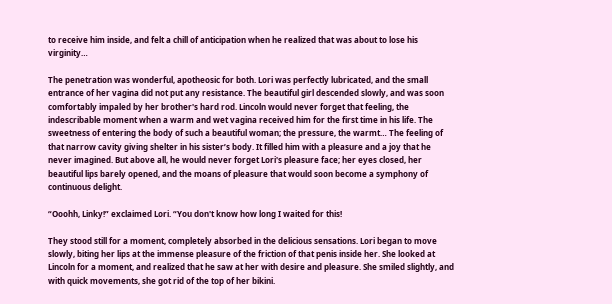to receive him inside, and felt a chill of anticipation when he realized that was about to lose his virginity…

The penetration was wonderful, apotheosic for both. Lori was perfectly lubricated, and the small entrance of her vagina did not put any resistance. The beautiful girl descended slowly, and was soon comfortably impaled by her brother's hard rod. Lincoln would never forget that feeling, the indescribable moment when a warm and wet vagina received him for the first time in his life. The sweetness of entering the body of such a beautiful woman; the pressure, the warmt… The feeling of that narrow cavity giving shelter in his sister’s body. It filled him with a pleasure and a joy that he never imagined. But above all, he would never forget Lori's pleasure face; her eyes closed, her beautiful lips barely opened, and the moans of pleasure that would soon become a symphony of continuous delight.

“Ooohh, Linky!” exclaimed Lori. “You don't know how long I waited for this!

They stood still for a moment, completely absorbed in the delicious sensations. Lori began to move slowly, biting her lips at the immense pleasure of the friction of that penis inside her. She looked at Lincoln for a moment, and realized that he saw at her with desire and pleasure. She smiled slightly, and with quick movements, she got rid of the top of her bikini.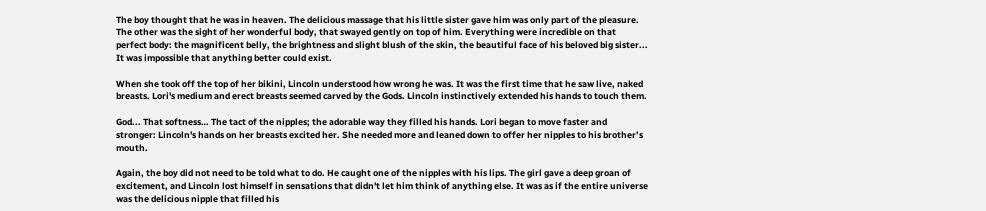The boy thought that he was in heaven. The delicious massage that his little sister gave him was only part of the pleasure. The other was the sight of her wonderful body, that swayed gently on top of him. Everything were incredible on that perfect body: the magnificent belly, the brightness and slight blush of the skin, the beautiful face of his beloved big sister... It was impossible that anything better could exist.

When she took off the top of her bikini, Lincoln understood how wrong he was. It was the first time that he saw live, naked breasts. Lori's medium and erect breasts seemed carved by the Gods. Lincoln instinctively extended his hands to touch them.

God... That softness… The tact of the nipples; the adorable way they filled his hands. Lori began to move faster and stronger: Lincoln's hands on her breasts excited her. She needed more and leaned down to offer her nipples to his brother’s mouth.

Again, the boy did not need to be told what to do. He caught one of the nipples with his lips. The girl gave a deep groan of excitement, and Lincoln lost himself in sensations that didn't let him think of anything else. It was as if the entire universe was the delicious nipple that filled his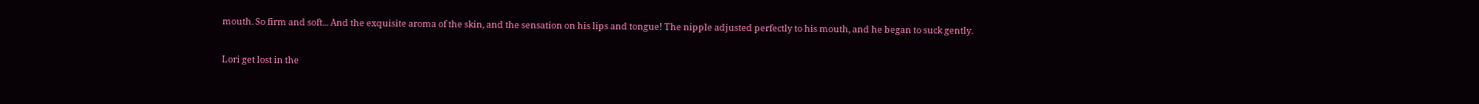mouth. So firm and soft... And the exquisite aroma of the skin, and the sensation on his lips and tongue! The nipple adjusted perfectly to his mouth, and he began to suck gently.

Lori get lost in the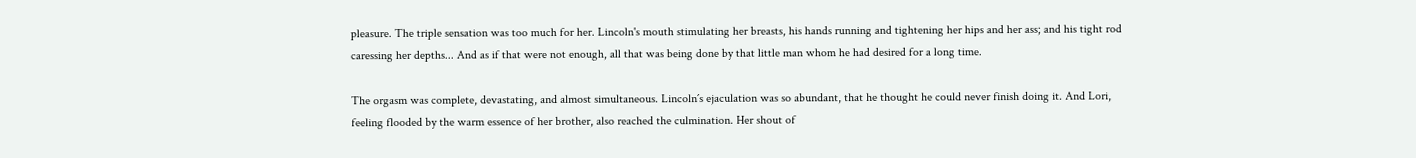pleasure. The triple sensation was too much for her. Lincoln's mouth stimulating her breasts, his hands running and tightening her hips and her ass; and his tight rod caressing her depths... And as if that were not enough, all that was being done by that little man whom he had desired for a long time.

The orgasm was complete, devastating, and almost simultaneous. Lincoln´s ejaculation was so abundant, that he thought he could never finish doing it. And Lori, feeling flooded by the warm essence of her brother, also reached the culmination. Her shout of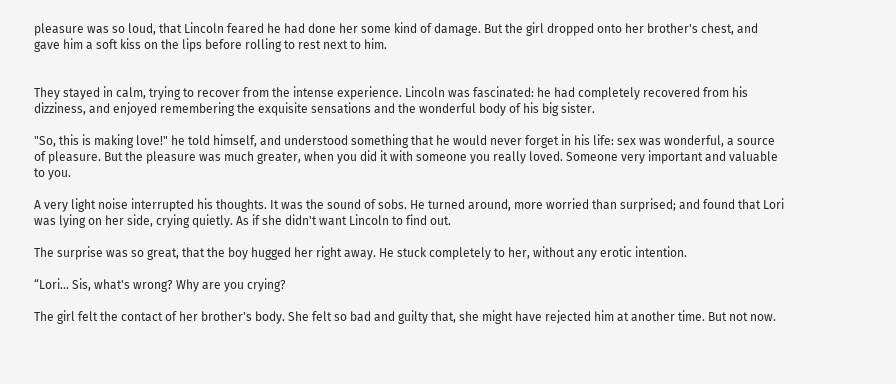pleasure was so loud, that Lincoln feared he had done her some kind of damage. But the girl dropped onto her brother's chest, and gave him a soft kiss on the lips before rolling to rest next to him.


They stayed in calm, trying to recover from the intense experience. Lincoln was fascinated: he had completely recovered from his dizziness, and enjoyed remembering the exquisite sensations and the wonderful body of his big sister.

"So, this is making love!" he told himself, and understood something that he would never forget in his life: sex was wonderful, a source of pleasure. But the pleasure was much greater, when you did it with someone you really loved. Someone very important and valuable to you.

A very light noise interrupted his thoughts. It was the sound of sobs. He turned around, more worried than surprised; and found that Lori was lying on her side, crying quietly. As if she didn't want Lincoln to find out.

The surprise was so great, that the boy hugged her right away. He stuck completely to her, without any erotic intention.

“Lori... Sis, what's wrong? Why are you crying?

The girl felt the contact of her brother's body. She felt so bad and guilty that, she might have rejected him at another time. But not now.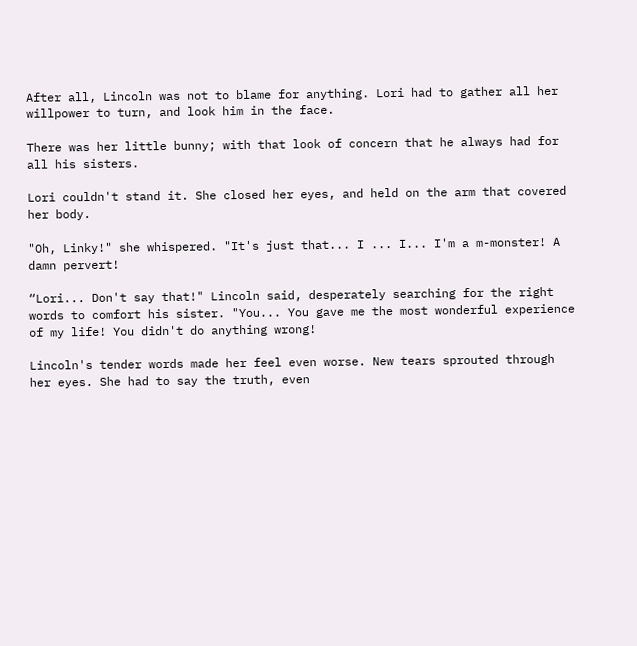After all, Lincoln was not to blame for anything. Lori had to gather all her willpower to turn, and look him in the face.

There was her little bunny; with that look of concern that he always had for all his sisters.

Lori couldn't stand it. She closed her eyes, and held on the arm that covered her body.

"Oh, Linky!" she whispered. "It's just that... I ... I... I'm a m-monster! A damn pervert!

“Lori... Don't say that!" Lincoln said, desperately searching for the right words to comfort his sister. "You... You gave me the most wonderful experience of my life! You didn't do anything wrong!

Lincoln's tender words made her feel even worse. New tears sprouted through her eyes. She had to say the truth, even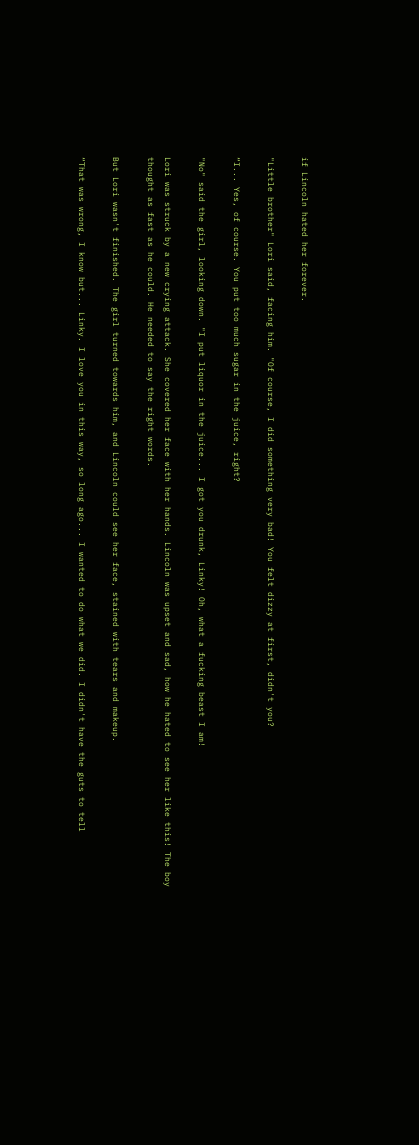if Lincoln hated her forever.

"Little brother" Lori said, facing him. "Of course, I did something very bad! You felt dizzy at first, didn't you?

“I... Yes, of course. You put too much sugar in the juice, right?

"No" said the girl, looking down. "I put liquor in the juice... I got you drunk, Linky! Oh, what a fucking beast I am!

Lori was struck by a new crying attack. She covered her face with her hands. Lincoln was upset and sad, how he hated to see her like this! The boy thought as fast as he could. He needed to say the right words.

But Lori wasn't finished. The girl turned towards him, and Lincoln could see her face, stained with tears and makeup.

“That was wrong, I know but... Linky. I love you in this way, so long ago... I wanted to do what we did. I didn't have the guts to tell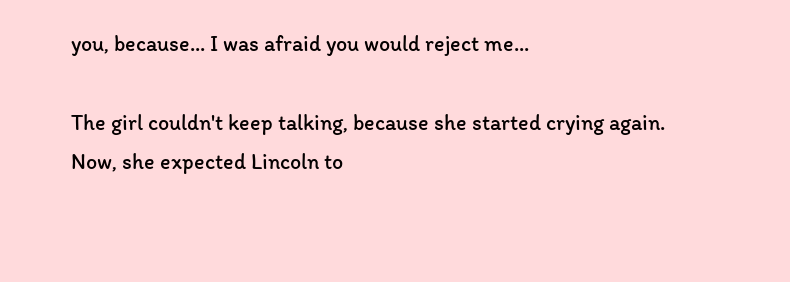you, because... I was afraid you would reject me...

The girl couldn't keep talking, because she started crying again. Now, she expected Lincoln to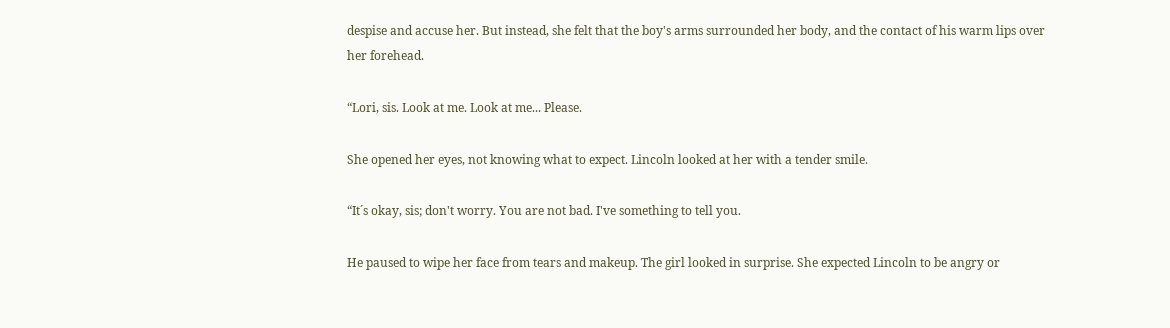despise and accuse her. But instead, she felt that the boy's arms surrounded her body, and the contact of his warm lips over her forehead.

“Lori, sis. Look at me. Look at me... Please.

She opened her eyes, not knowing what to expect. Lincoln looked at her with a tender smile.

“It´s okay, sis; don't worry. You are not bad. I've something to tell you.

He paused to wipe her face from tears and makeup. The girl looked in surprise. She expected Lincoln to be angry or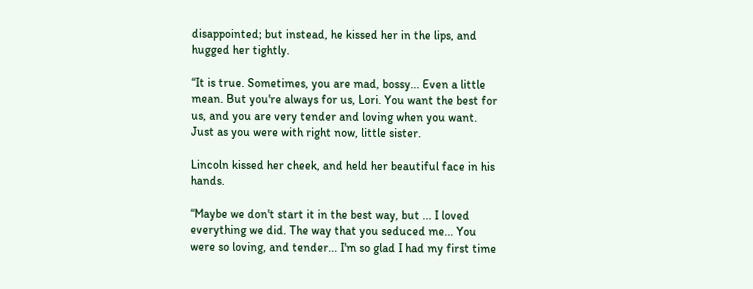disappointed; but instead, he kissed her in the lips, and hugged her tightly.

“It is true. Sometimes, you are mad, bossy... Even a little mean. But you're always for us, Lori. You want the best for us, and you are very tender and loving when you want. Just as you were with right now, little sister.

Lincoln kissed her cheek, and held her beautiful face in his hands.

“Maybe we don't start it in the best way, but ... I loved everything we did. The way that you seduced me... You were so loving, and tender... I'm so glad I had my first time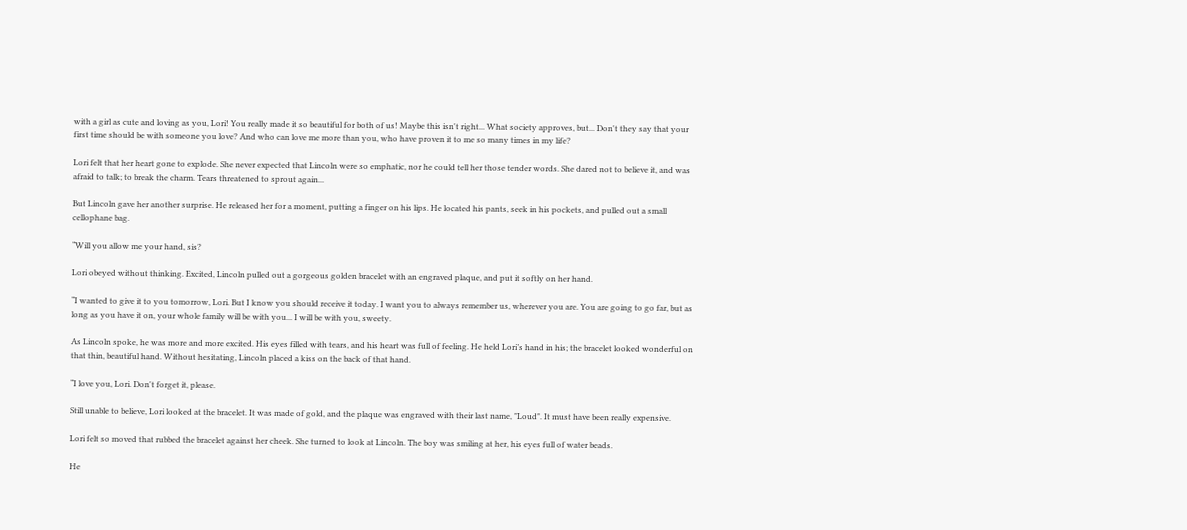with a girl as cute and loving as you, Lori! You really made it so beautiful for both of us! Maybe this isn't right... What society approves, but... Don't they say that your first time should be with someone you love? And who can love me more than you, who have proven it to me so many times in my life?

Lori felt that her heart gone to explode. She never expected that Lincoln were so emphatic, nor he could tell her those tender words. She dared not to believe it, and was afraid to talk; to break the charm. Tears threatened to sprout again...

But Lincoln gave her another surprise. He released her for a moment, putting a finger on his lips. He located his pants, seek in his pockets, and pulled out a small cellophane bag.

“Will you allow me your hand, sis?

Lori obeyed without thinking. Excited, Lincoln pulled out a gorgeous golden bracelet with an engraved plaque, and put it softly on her hand.

“I wanted to give it to you tomorrow, Lori. But I know you should receive it today. I want you to always remember us, wherever you are. You are going to go far, but as long as you have it on, your whole family will be with you... I will be with you, sweety.

As Lincoln spoke, he was more and more excited. His eyes filled with tears, and his heart was full of feeling. He held Lori’s hand in his; the bracelet looked wonderful on that thin, beautiful hand. Without hesitating, Lincoln placed a kiss on the back of that hand.

“I love you, Lori. Don't forget it, please.

Still unable to believe, Lori looked at the bracelet. It was made of gold, and the plaque was engraved with their last name, "Loud". It must have been really expensive.

Lori felt so moved that rubbed the bracelet against her cheek. She turned to look at Lincoln. The boy was smiling at her, his eyes full of water beads.

He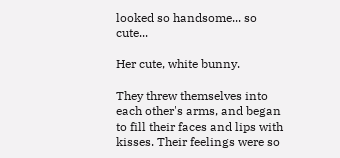looked so handsome... so cute...

Her cute, white bunny.

They threw themselves into each other's arms, and began to fill their faces and lips with kisses. Their feelings were so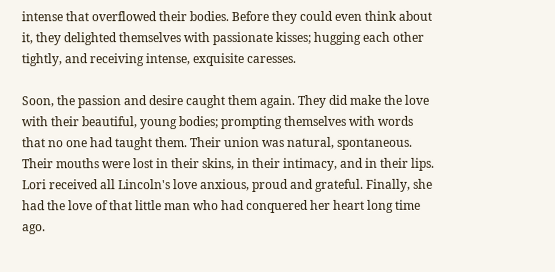intense that overflowed their bodies. Before they could even think about it, they delighted themselves with passionate kisses; hugging each other tightly, and receiving intense, exquisite caresses.

Soon, the passion and desire caught them again. They did make the love with their beautiful, young bodies; prompting themselves with words that no one had taught them. Their union was natural, spontaneous. Their mouths were lost in their skins, in their intimacy, and in their lips. Lori received all Lincoln's love anxious, proud and grateful. Finally, she had the love of that little man who had conquered her heart long time ago.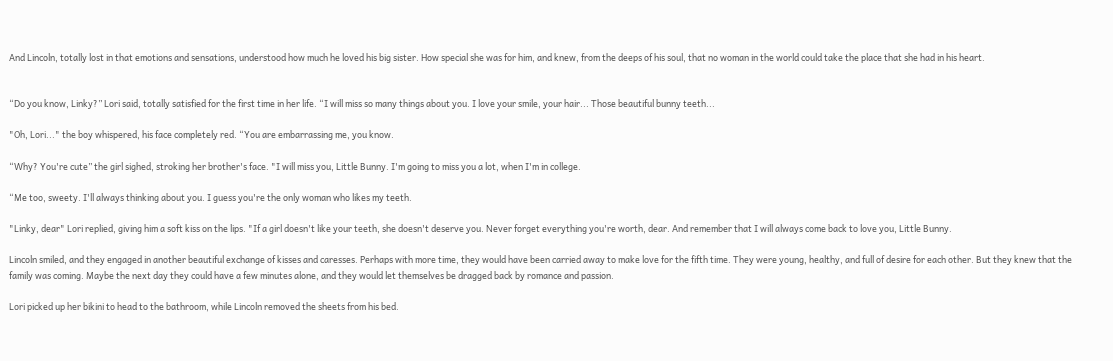And Lincoln, totally lost in that emotions and sensations, understood how much he loved his big sister. How special she was for him, and knew, from the deeps of his soul, that no woman in the world could take the place that she had in his heart.


“Do you know, Linky?” Lori said, totally satisfied for the first time in her life. “I will miss so many things about you. I love your smile, your hair... Those beautiful bunny teeth...

"Oh, Lori..." the boy whispered, his face completely red. “You are embarrassing me, you know.

“Why? You're cute” the girl sighed, stroking her brother's face. "I will miss you, Little Bunny. I'm going to miss you a lot, when I'm in college.

“Me too, sweety. I'll always thinking about you. I guess you're the only woman who likes my teeth.

"Linky, dear" Lori replied, giving him a soft kiss on the lips. "If a girl doesn't like your teeth, she doesn't deserve you. Never forget everything you're worth, dear. And remember that I will always come back to love you, Little Bunny.

Lincoln smiled, and they engaged in another beautiful exchange of kisses and caresses. Perhaps with more time, they would have been carried away to make love for the fifth time. They were young, healthy, and full of desire for each other. But they knew that the family was coming. Maybe the next day they could have a few minutes alone, and they would let themselves be dragged back by romance and passion.

Lori picked up her bikini to head to the bathroom, while Lincoln removed the sheets from his bed.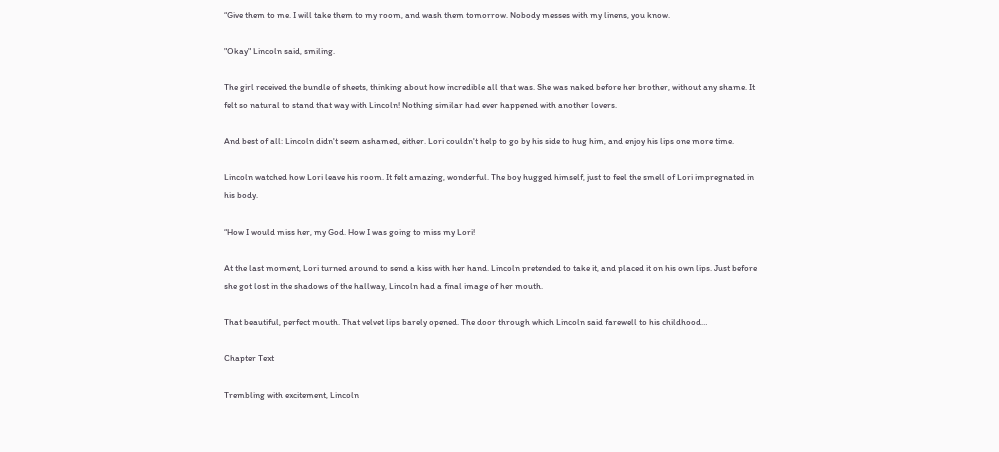“Give them to me. I will take them to my room, and wash them tomorrow. Nobody messes with my linens, you know.

"Okay" Lincoln said, smiling.

The girl received the bundle of sheets, thinking about how incredible all that was. She was naked before her brother, without any shame. It felt so natural to stand that way with Lincoln! Nothing similar had ever happened with another lovers.

And best of all: Lincoln didn't seem ashamed, either. Lori couldn't help to go by his side to hug him, and enjoy his lips one more time.

Lincoln watched how Lori leave his room. It felt amazing, wonderful. The boy hugged himself, just to feel the smell of Lori impregnated in his body.

“How I would miss her, my God. How I was going to miss my Lori!

At the last moment, Lori turned around to send a kiss with her hand. Lincoln pretended to take it, and placed it on his own lips. Just before she got lost in the shadows of the hallway, Lincoln had a final image of her mouth.

That beautiful, perfect mouth. That velvet lips barely opened. The door through which Lincoln said farewell to his childhood…

Chapter Text

Trembling with excitement, Lincoln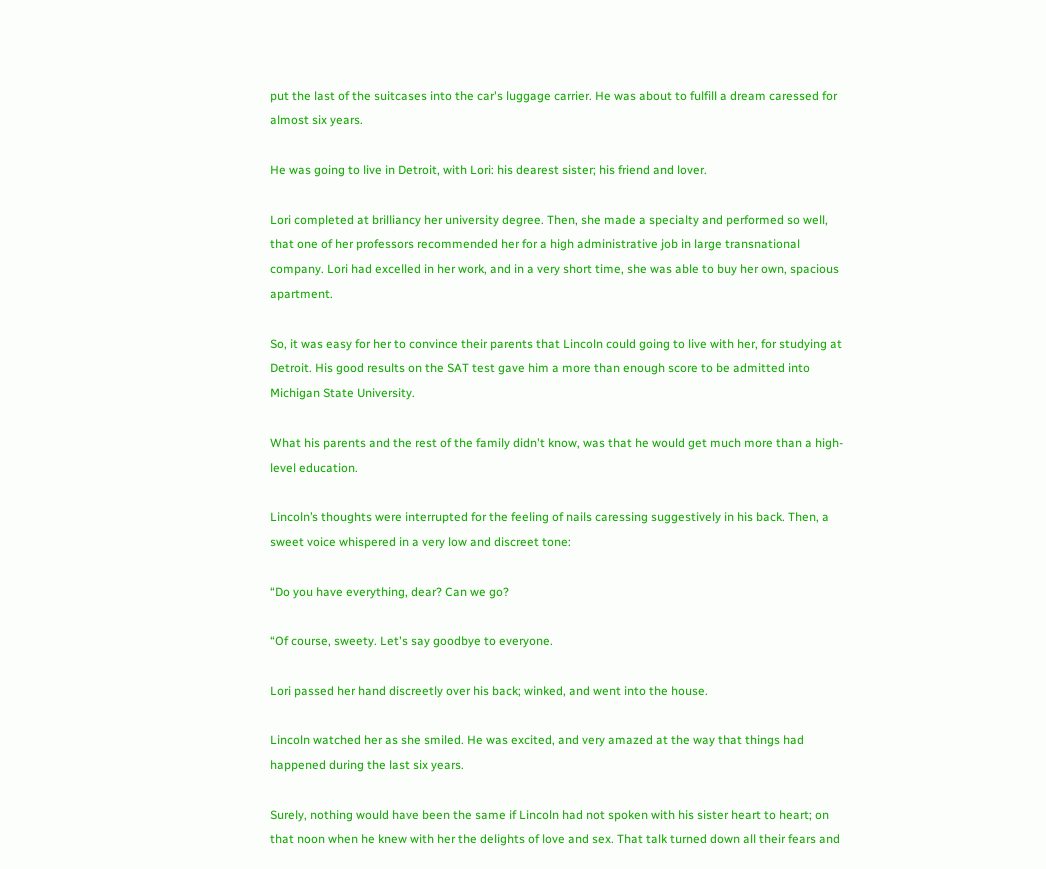put the last of the suitcases into the car's luggage carrier. He was about to fulfill a dream caressed for almost six years.

He was going to live in Detroit, with Lori: his dearest sister; his friend and lover.

Lori completed at brilliancy her university degree. Then, she made a specialty and performed so well, that one of her professors recommended her for a high administrative job in large transnational company. Lori had excelled in her work, and in a very short time, she was able to buy her own, spacious apartment.

So, it was easy for her to convince their parents that Lincoln could going to live with her, for studying at Detroit. His good results on the SAT test gave him a more than enough score to be admitted into Michigan State University.

What his parents and the rest of the family didn't know, was that he would get much more than a high-level education.

Lincoln’s thoughts were interrupted for the feeling of nails caressing suggestively in his back. Then, a sweet voice whispered in a very low and discreet tone:

“Do you have everything, dear? Can we go?

“Of course, sweety. Let's say goodbye to everyone.

Lori passed her hand discreetly over his back; winked, and went into the house.

Lincoln watched her as she smiled. He was excited, and very amazed at the way that things had happened during the last six years.

Surely, nothing would have been the same if Lincoln had not spoken with his sister heart to heart; on that noon when he knew with her the delights of love and sex. That talk turned down all their fears and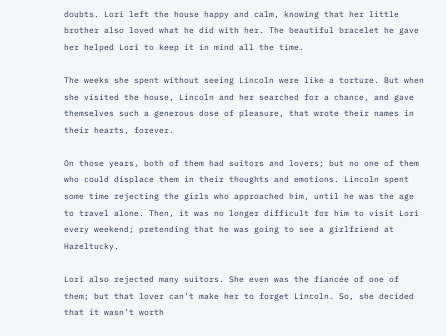doubts. Lori left the house happy and calm, knowing that her little brother also loved what he did with her. The beautiful bracelet he gave her helped Lori to keep it in mind all the time.

The weeks she spent without seeing Lincoln were like a torture. But when she visited the house, Lincoln and her searched for a chance, and gave themselves such a generous dose of pleasure, that wrote their names in their hearts, forever.

On those years, both of them had suitors and lovers; but no one of them who could displace them in their thoughts and emotions. Lincoln spent some time rejecting the girls who approached him, until he was the age to travel alone. Then, it was no longer difficult for him to visit Lori every weekend; pretending that he was going to see a girlfriend at Hazeltucky.

Lori also rejected many suitors. She even was the fiancée of one of them; but that lover can’t make her to forget Lincoln. So, she decided that it wasn’t worth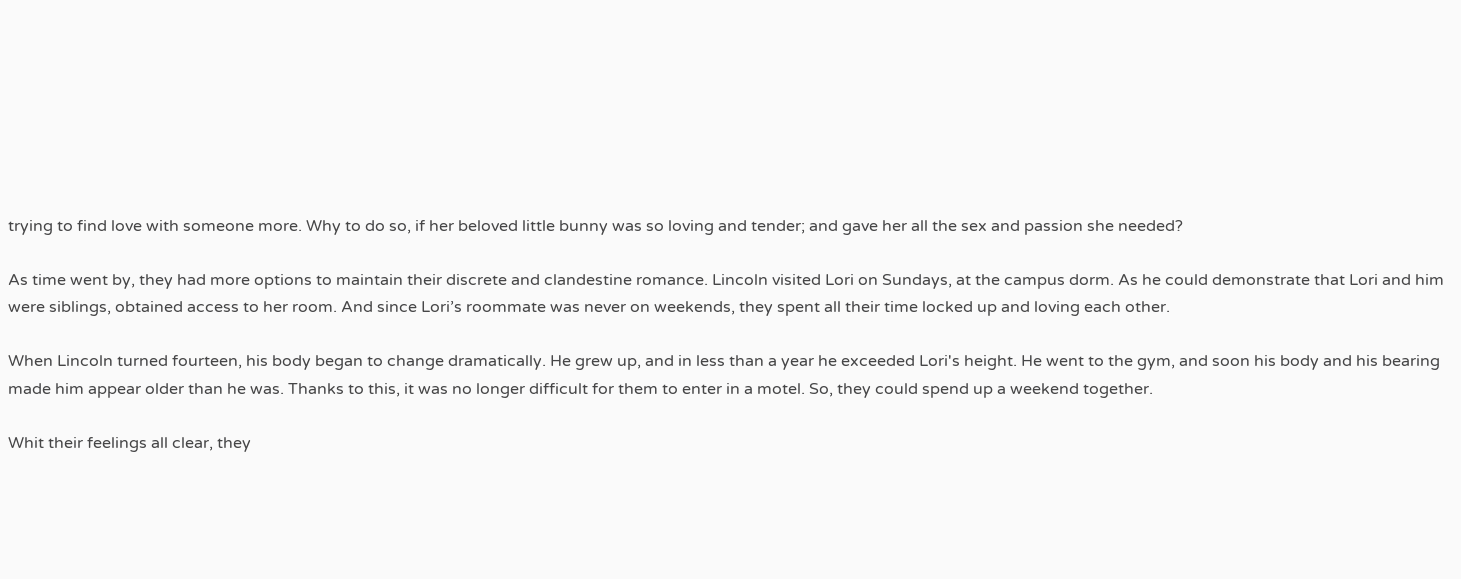trying to find love with someone more. Why to do so, if her beloved little bunny was so loving and tender; and gave her all the sex and passion she needed?

As time went by, they had more options to maintain their discrete and clandestine romance. Lincoln visited Lori on Sundays, at the campus dorm. As he could demonstrate that Lori and him were siblings, obtained access to her room. And since Lori’s roommate was never on weekends, they spent all their time locked up and loving each other.

When Lincoln turned fourteen, his body began to change dramatically. He grew up, and in less than a year he exceeded Lori's height. He went to the gym, and soon his body and his bearing made him appear older than he was. Thanks to this, it was no longer difficult for them to enter in a motel. So, they could spend up a weekend together.

Whit their feelings all clear, they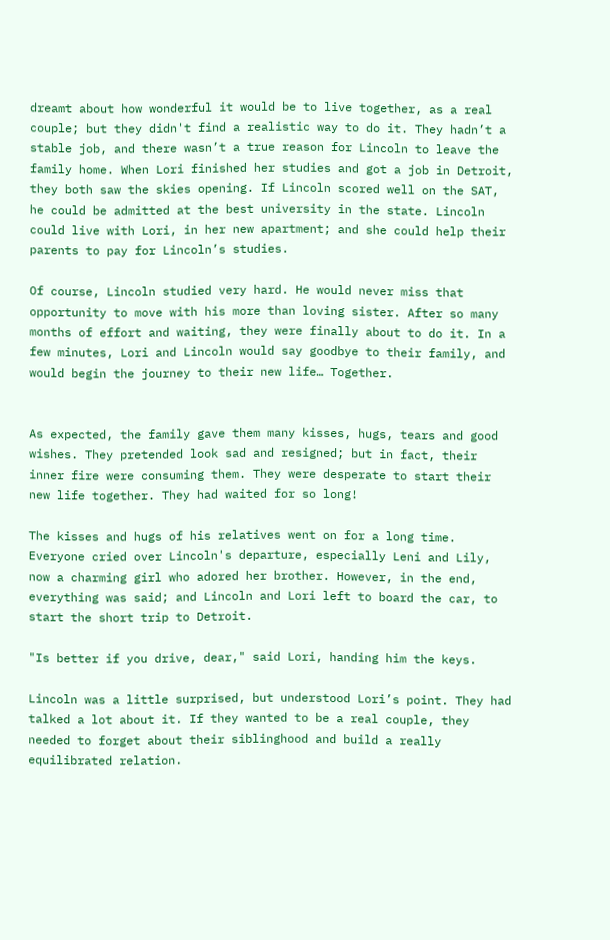dreamt about how wonderful it would be to live together, as a real couple; but they didn't find a realistic way to do it. They hadn’t a stable job, and there wasn’t a true reason for Lincoln to leave the family home. When Lori finished her studies and got a job in Detroit, they both saw the skies opening. If Lincoln scored well on the SAT, he could be admitted at the best university in the state. Lincoln could live with Lori, in her new apartment; and she could help their parents to pay for Lincoln’s studies.

Of course, Lincoln studied very hard. He would never miss that opportunity to move with his more than loving sister. After so many months of effort and waiting, they were finally about to do it. In a few minutes, Lori and Lincoln would say goodbye to their family, and would begin the journey to their new life… Together.


As expected, the family gave them many kisses, hugs, tears and good wishes. They pretended look sad and resigned; but in fact, their inner fire were consuming them. They were desperate to start their new life together. They had waited for so long!

The kisses and hugs of his relatives went on for a long time. Everyone cried over Lincoln's departure, especially Leni and Lily, now a charming girl who adored her brother. However, in the end, everything was said; and Lincoln and Lori left to board the car, to start the short trip to Detroit.

"Is better if you drive, dear," said Lori, handing him the keys.

Lincoln was a little surprised, but understood Lori’s point. They had talked a lot about it. If they wanted to be a real couple, they needed to forget about their siblinghood and build a really equilibrated relation.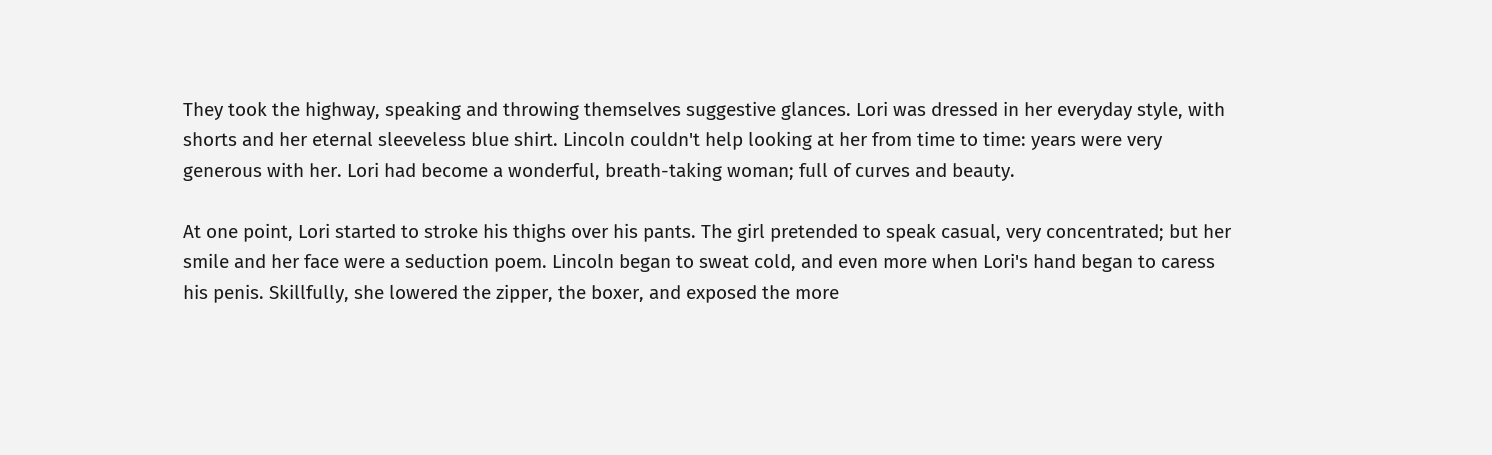They took the highway, speaking and throwing themselves suggestive glances. Lori was dressed in her everyday style, with shorts and her eternal sleeveless blue shirt. Lincoln couldn't help looking at her from time to time: years were very generous with her. Lori had become a wonderful, breath-taking woman; full of curves and beauty.

At one point, Lori started to stroke his thighs over his pants. The girl pretended to speak casual, very concentrated; but her smile and her face were a seduction poem. Lincoln began to sweat cold, and even more when Lori's hand began to caress his penis. Skillfully, she lowered the zipper, the boxer, and exposed the more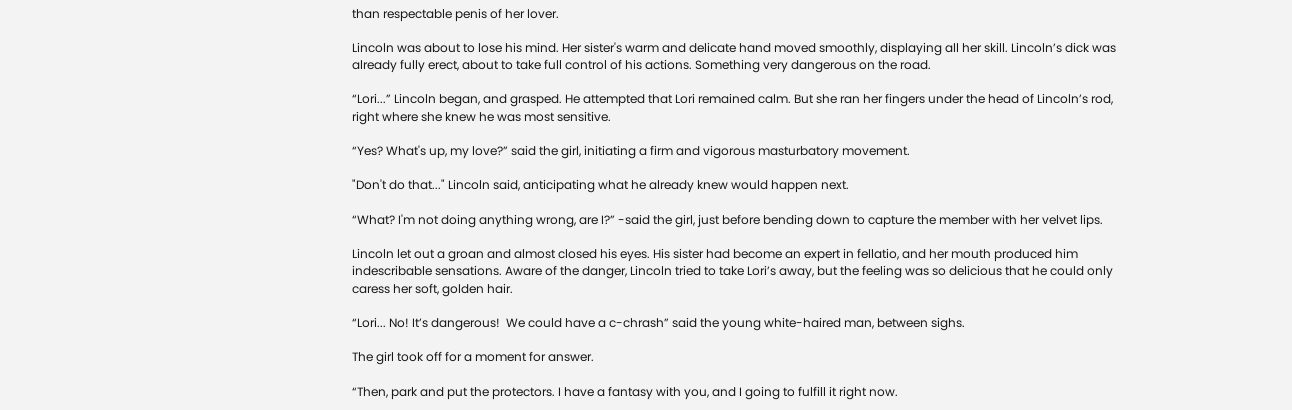than respectable penis of her lover.

Lincoln was about to lose his mind. Her sister's warm and delicate hand moved smoothly, displaying all her skill. Lincoln’s dick was already fully erect, about to take full control of his actions. Something very dangerous on the road.

“Lori...” Lincoln began, and grasped. He attempted that Lori remained calm. But she ran her fingers under the head of Lincoln’s rod, right where she knew he was most sensitive.

“Yes? What's up, my love?” said the girl, initiating a firm and vigorous masturbatory movement.

"Don't do that..." Lincoln said, anticipating what he already knew would happen next.

“What? I'm not doing anything wrong, are I?” -said the girl, just before bending down to capture the member with her velvet lips.

Lincoln let out a groan and almost closed his eyes. His sister had become an expert in fellatio, and her mouth produced him indescribable sensations. Aware of the danger, Lincoln tried to take Lori’s away, but the feeling was so delicious that he could only caress her soft, golden hair.

“Lori... No! It’s dangerous!  We could have a c-chrash” said the young white-haired man, between sighs.

The girl took off for a moment for answer.

“Then, park and put the protectors. I have a fantasy with you, and I going to fulfill it right now.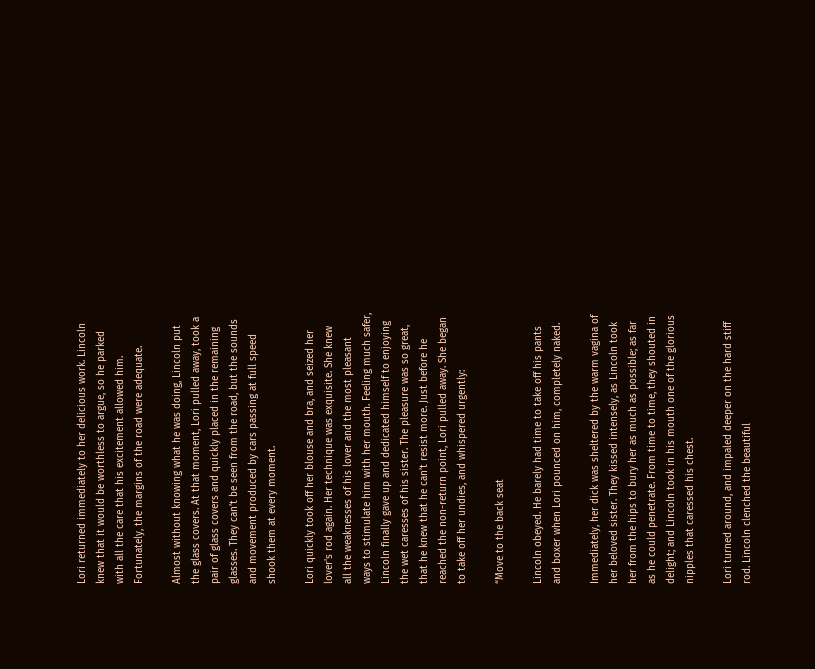Lori returned immediately to her delicious work. Lincoln knew that it would be worthless to argue, so he parked with all the care that his excitement allowed him. Fortunately, the margins of the road were adequate.

Almost without knowing what he was doing, Lincoln put the glass covers. At that moment, Lori pulled away, took a pair of glass covers and quickly placed in the remaining glasses. They can’t be seen from the road, but the sounds and movement produced by cars passing at full speed shook them at every moment.

Lori quickly took off her blouse and bra, and seized her lover's rod again. Her technique was exquisite. She knew all the weaknesses of his lover and the most pleasant ways to stimulate him with her mouth. Feeling much safer, Lincoln finally gave up and dedicated himself to enjoying the wet caresses of his sister. The pleasure was so great, that he knew that he can’t resist more. Just before he reached the non-return point, Lori pulled away. She began to take off her undies, and whispered urgently:

“Move to the back seat

Lincoln obeyed. He barely had time to take off his pants and boxer when Lori pounced on him, completely naked.

Immediately, her dick was sheltered by the warm vagina of her beloved sister. They kissed intensely, as Lincoln took her from the hips to bury her as much as possible; as far as he could penetrate. From time to time, they shouted in delight; and Lincoln took in his mouth one of the glorious nipples that caressed his chest.

Lori turned around, and impaled deeper on the hard stiff rod. Lincoln clenched the beautiful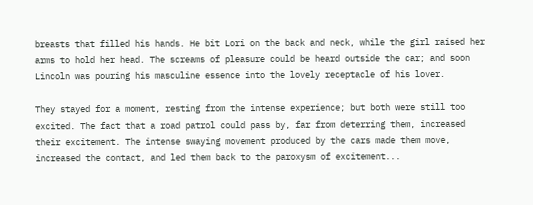breasts that filled his hands. He bit Lori on the back and neck, while the girl raised her arms to hold her head. The screams of pleasure could be heard outside the car; and soon Lincoln was pouring his masculine essence into the lovely receptacle of his lover.

They stayed for a moment, resting from the intense experience; but both were still too excited. The fact that a road patrol could pass by, far from deterring them, increased their excitement. The intense swaying movement produced by the cars made them move, increased the contact, and led them back to the paroxysm of excitement...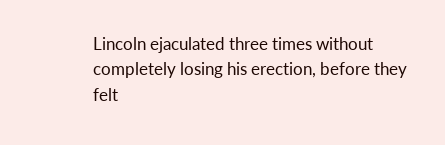Lincoln ejaculated three times without completely losing his erection, before they felt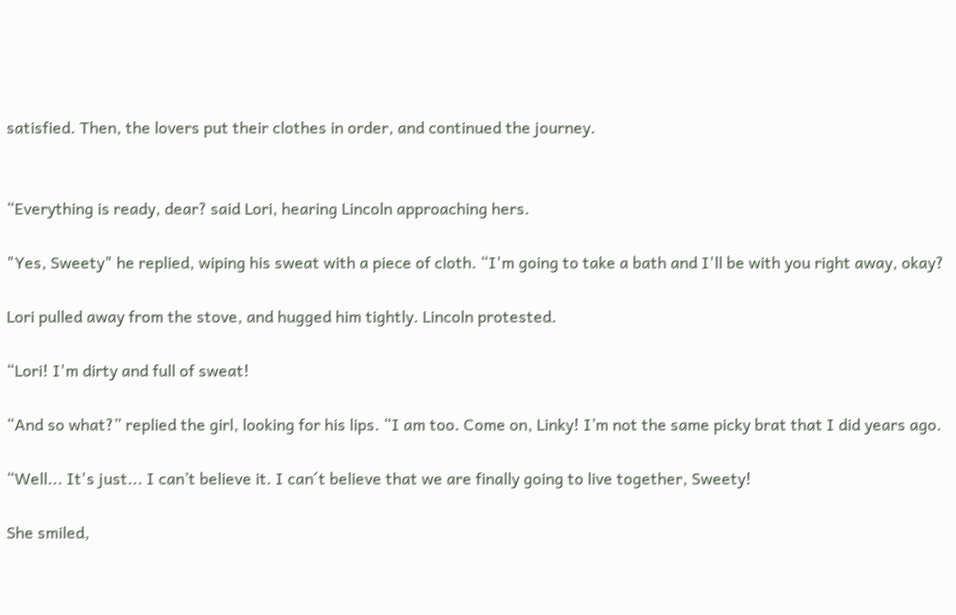satisfied. Then, the lovers put their clothes in order, and continued the journey.


“Everything is ready, dear? said Lori, hearing Lincoln approaching hers.

"Yes, Sweety" he replied, wiping his sweat with a piece of cloth. “I'm going to take a bath and I'll be with you right away, okay?

Lori pulled away from the stove, and hugged him tightly. Lincoln protested.

“Lori! I'm dirty and full of sweat!

“And so what?” replied the girl, looking for his lips. “I am too. Come on, Linky! I’m not the same picky brat that I did years ago.

“Well... It's just... I can’t believe it. I can´t believe that we are finally going to live together, Sweety!

She smiled,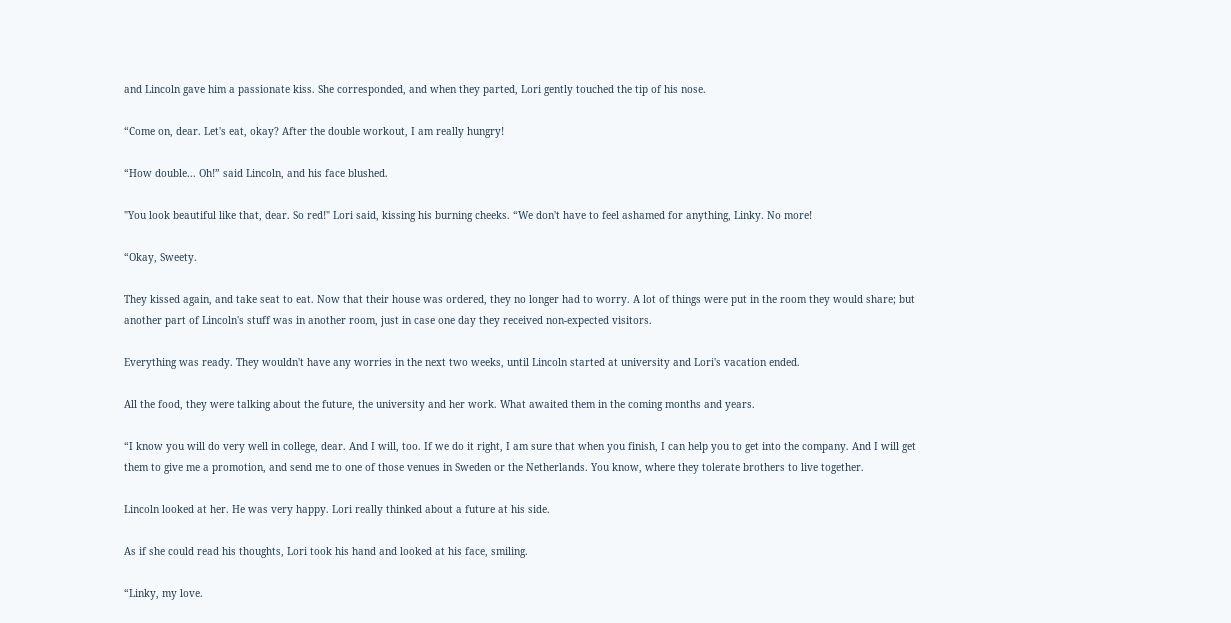and Lincoln gave him a passionate kiss. She corresponded, and when they parted, Lori gently touched the tip of his nose.

“Come on, dear. Let's eat, okay? After the double workout, I am really hungry!

“How double... Oh!” said Lincoln, and his face blushed.

"You look beautiful like that, dear. So red!" Lori said, kissing his burning cheeks. “We don't have to feel ashamed for anything, Linky. No more!

“Okay, Sweety.

They kissed again, and take seat to eat. Now that their house was ordered, they no longer had to worry. A lot of things were put in the room they would share; but another part of Lincoln's stuff was in another room, just in case one day they received non-expected visitors.

Everything was ready. They wouldn't have any worries in the next two weeks, until Lincoln started at university and Lori's vacation ended.

All the food, they were talking about the future, the university and her work. What awaited them in the coming months and years.

“I know you will do very well in college, dear. And I will, too. If we do it right, I am sure that when you finish, I can help you to get into the company. And I will get them to give me a promotion, and send me to one of those venues in Sweden or the Netherlands. You know, where they tolerate brothers to live together.

Lincoln looked at her. He was very happy. Lori really thinked about a future at his side.

As if she could read his thoughts, Lori took his hand and looked at his face, smiling.

“Linky, my love.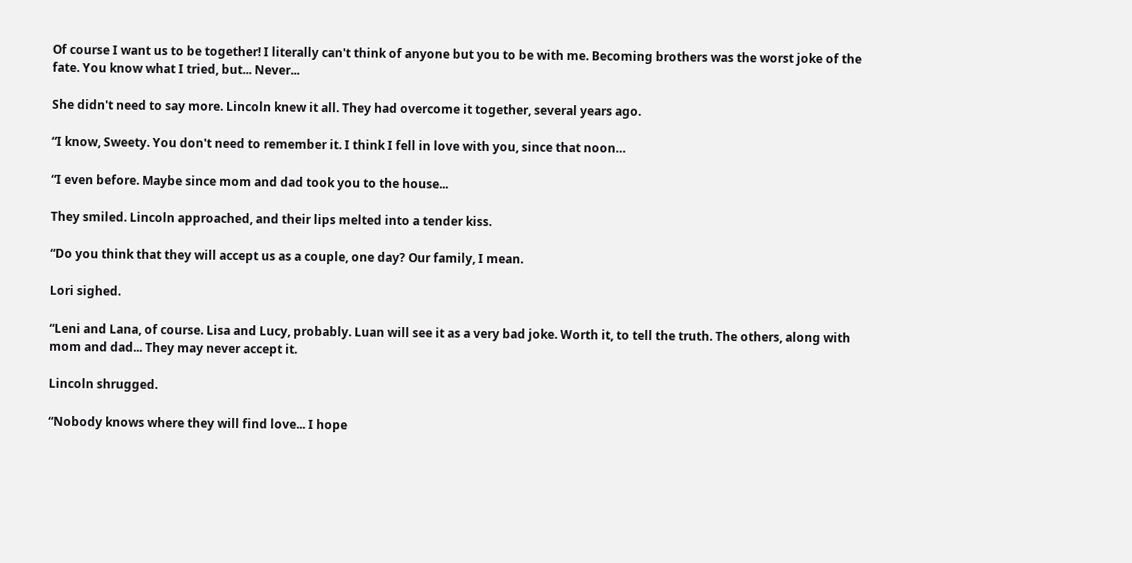Of course I want us to be together! I literally can't think of anyone but you to be with me. Becoming brothers was the worst joke of the fate. You know what I tried, but... Never...

She didn't need to say more. Lincoln knew it all. They had overcome it together, several years ago.

“I know, Sweety. You don't need to remember it. I think I fell in love with you, since that noon…

“I even before. Maybe since mom and dad took you to the house...

They smiled. Lincoln approached, and their lips melted into a tender kiss.

“Do you think that they will accept us as a couple, one day? Our family, I mean.

Lori sighed.

“Leni and Lana, of course. Lisa and Lucy, probably. Luan will see it as a very bad joke. Worth it, to tell the truth. The others, along with mom and dad... They may never accept it.

Lincoln shrugged.

“Nobody knows where they will find love... I hope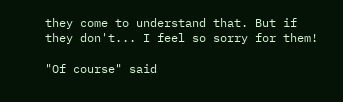they come to understand that. But if they don't... I feel so sorry for them!

"Of course" said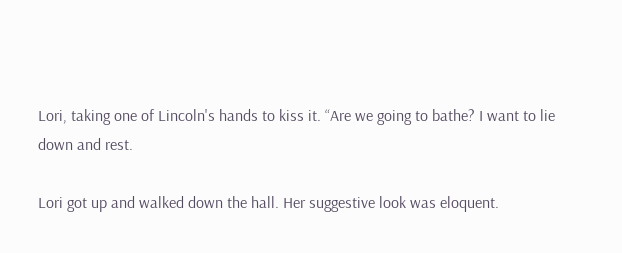Lori, taking one of Lincoln's hands to kiss it. “Are we going to bathe? I want to lie down and rest.

Lori got up and walked down the hall. Her suggestive look was eloquent.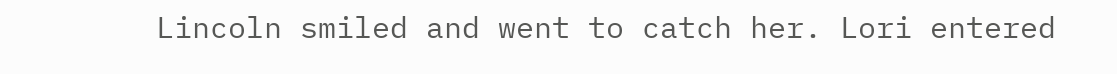Lincoln smiled and went to catch her. Lori entered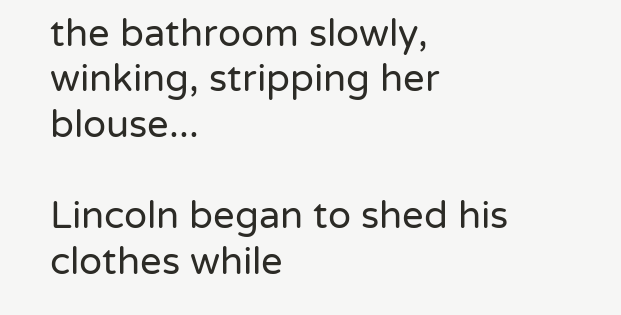the bathroom slowly, winking, stripping her blouse...

Lincoln began to shed his clothes while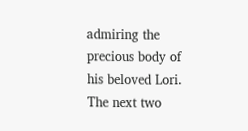admiring the precious body of his beloved Lori. The next two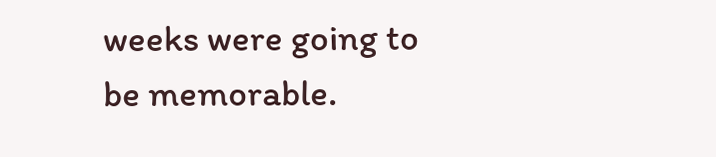weeks were going to be memorable.